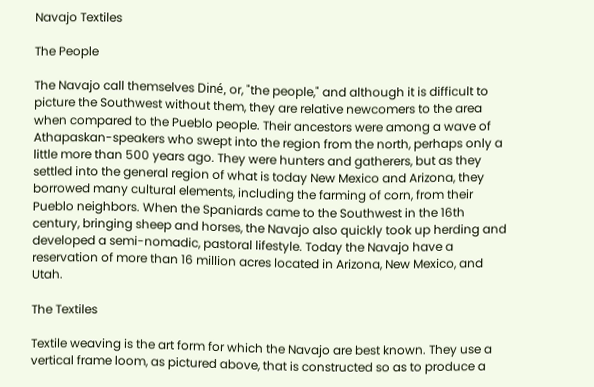Navajo Textiles

The People

The Navajo call themselves Diné, or, "the people," and although it is difficult to picture the Southwest without them, they are relative newcomers to the area when compared to the Pueblo people. Their ancestors were among a wave of Athapaskan-speakers who swept into the region from the north, perhaps only a little more than 500 years ago. They were hunters and gatherers, but as they settled into the general region of what is today New Mexico and Arizona, they borrowed many cultural elements, including the farming of corn, from their Pueblo neighbors. When the Spaniards came to the Southwest in the 16th century, bringing sheep and horses, the Navajo also quickly took up herding and developed a semi-nomadic, pastoral lifestyle. Today the Navajo have a reservation of more than 16 million acres located in Arizona, New Mexico, and Utah.

The Textiles

Textile weaving is the art form for which the Navajo are best known. They use a vertical frame loom, as pictured above, that is constructed so as to produce a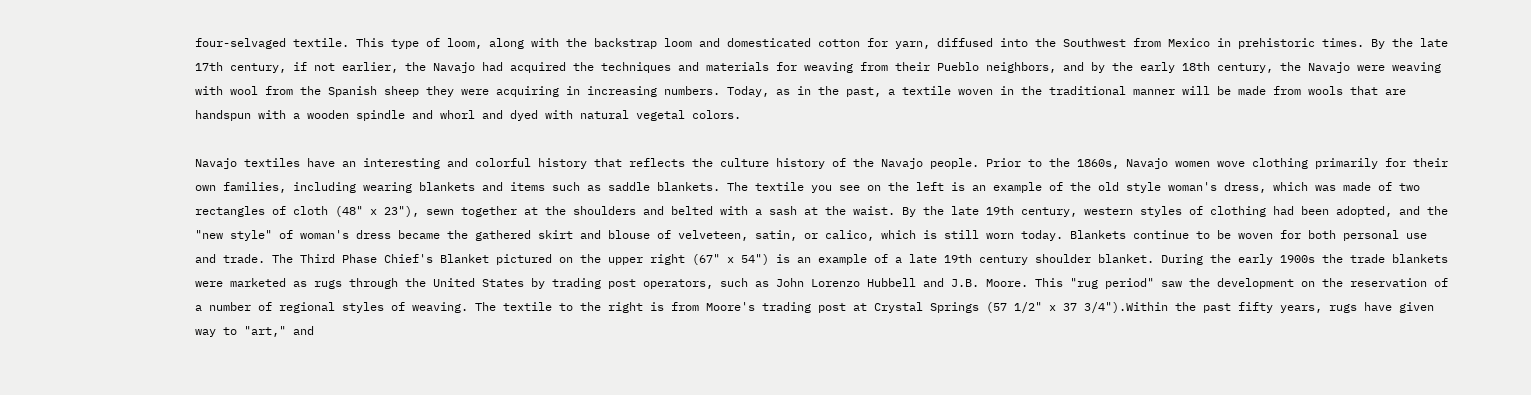four-selvaged textile. This type of loom, along with the backstrap loom and domesticated cotton for yarn, diffused into the Southwest from Mexico in prehistoric times. By the late 17th century, if not earlier, the Navajo had acquired the techniques and materials for weaving from their Pueblo neighbors, and by the early 18th century, the Navajo were weaving with wool from the Spanish sheep they were acquiring in increasing numbers. Today, as in the past, a textile woven in the traditional manner will be made from wools that are handspun with a wooden spindle and whorl and dyed with natural vegetal colors.

Navajo textiles have an interesting and colorful history that reflects the culture history of the Navajo people. Prior to the 1860s, Navajo women wove clothing primarily for their own families, including wearing blankets and items such as saddle blankets. The textile you see on the left is an example of the old style woman's dress, which was made of two rectangles of cloth (48" x 23"), sewn together at the shoulders and belted with a sash at the waist. By the late 19th century, western styles of clothing had been adopted, and the "new style" of woman's dress became the gathered skirt and blouse of velveteen, satin, or calico, which is still worn today. Blankets continue to be woven for both personal use and trade. The Third Phase Chief's Blanket pictured on the upper right (67" x 54") is an example of a late 19th century shoulder blanket. During the early 1900s the trade blankets were marketed as rugs through the United States by trading post operators, such as John Lorenzo Hubbell and J.B. Moore. This "rug period" saw the development on the reservation of a number of regional styles of weaving. The textile to the right is from Moore's trading post at Crystal Springs (57 1/2" x 37 3/4").Within the past fifty years, rugs have given way to "art," and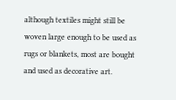although textiles might still be woven large enough to be used as rugs or blankets, most are bought and used as decorative art.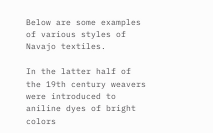Below are some examples of various styles of Navajo textiles.

In the latter half of the 19th century weavers were introduced to aniline dyes of bright colors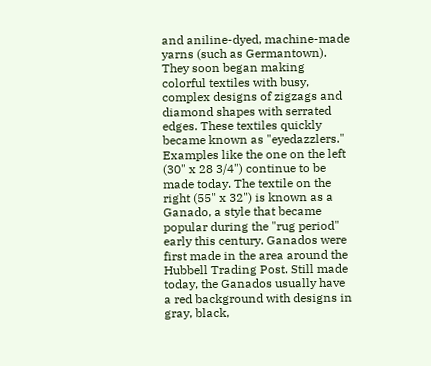and aniline-dyed, machine-made yarns (such as Germantown). They soon began making colorful textiles with busy, complex designs of zigzags and diamond shapes with serrated edges. These textiles quickly became known as "eyedazzlers." Examples like the one on the left (30" x 28 3/4") continue to be made today. The textile on the right (55" x 32") is known as a Ganado, a style that became popular during the "rug period" early this century. Ganados were first made in the area around the Hubbell Trading Post. Still made today, the Ganados usually have a red background with designs in gray, black,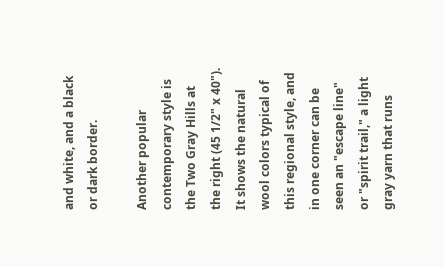and white, and a black or dark border.

Another popular contemporary style is the Two Gray Hills at the right (45 1/2" x 40"). It shows the natural wool colors typical of this regional style, and in one corner can be seen an "escape line" or "spirit trail," a light gray yarn that runs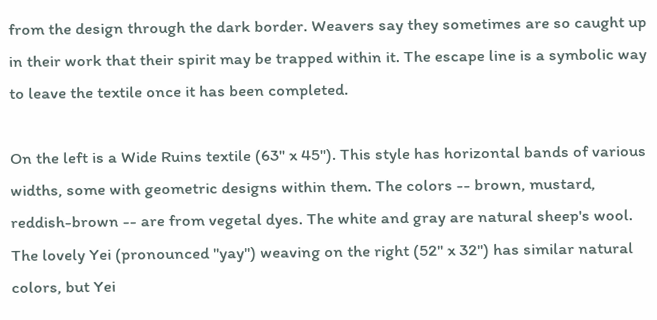from the design through the dark border. Weavers say they sometimes are so caught up in their work that their spirit may be trapped within it. The escape line is a symbolic way to leave the textile once it has been completed.

On the left is a Wide Ruins textile (63" x 45"). This style has horizontal bands of various widths, some with geometric designs within them. The colors -- brown, mustard, reddish-brown -- are from vegetal dyes. The white and gray are natural sheep's wool. The lovely Yei (pronounced "yay") weaving on the right (52" x 32") has similar natural colors, but Yei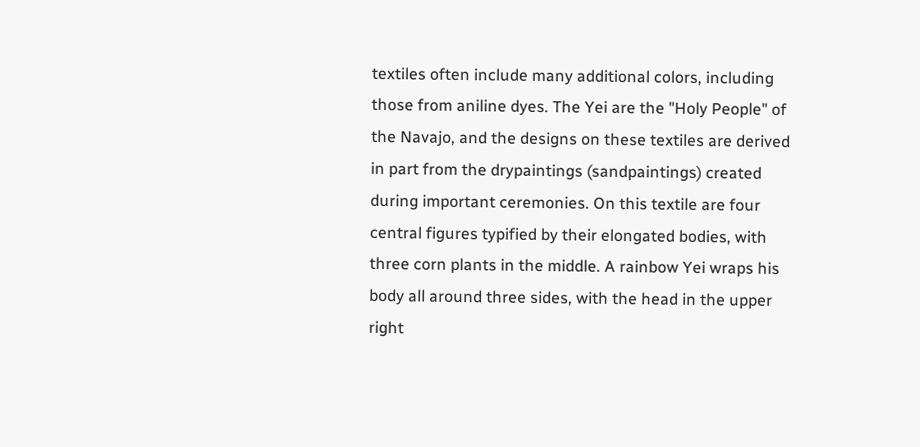textiles often include many additional colors, including those from aniline dyes. The Yei are the "Holy People" of the Navajo, and the designs on these textiles are derived in part from the drypaintings (sandpaintings) created during important ceremonies. On this textile are four central figures typified by their elongated bodies, with three corn plants in the middle. A rainbow Yei wraps his body all around three sides, with the head in the upper right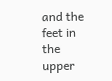and the feet in the upper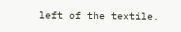left of the textile.